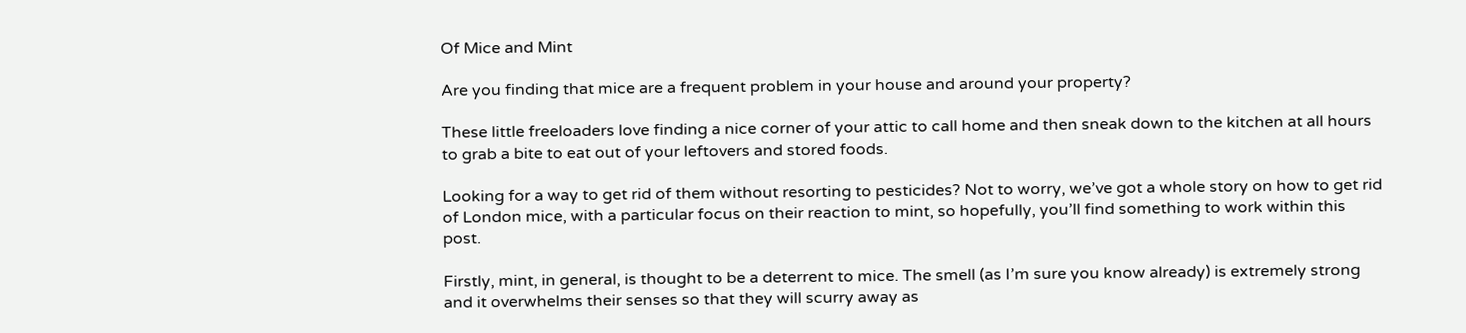Of Mice and Mint

Are you finding that mice are a frequent problem in your house and around your property?

These little freeloaders love finding a nice corner of your attic to call home and then sneak down to the kitchen at all hours to grab a bite to eat out of your leftovers and stored foods.

Looking for a way to get rid of them without resorting to pesticides? Not to worry, we’ve got a whole story on how to get rid of London mice, with a particular focus on their reaction to mint, so hopefully, you’ll find something to work within this post.

Firstly, mint, in general, is thought to be a deterrent to mice. The smell (as I’m sure you know already) is extremely strong and it overwhelms their senses so that they will scurry away as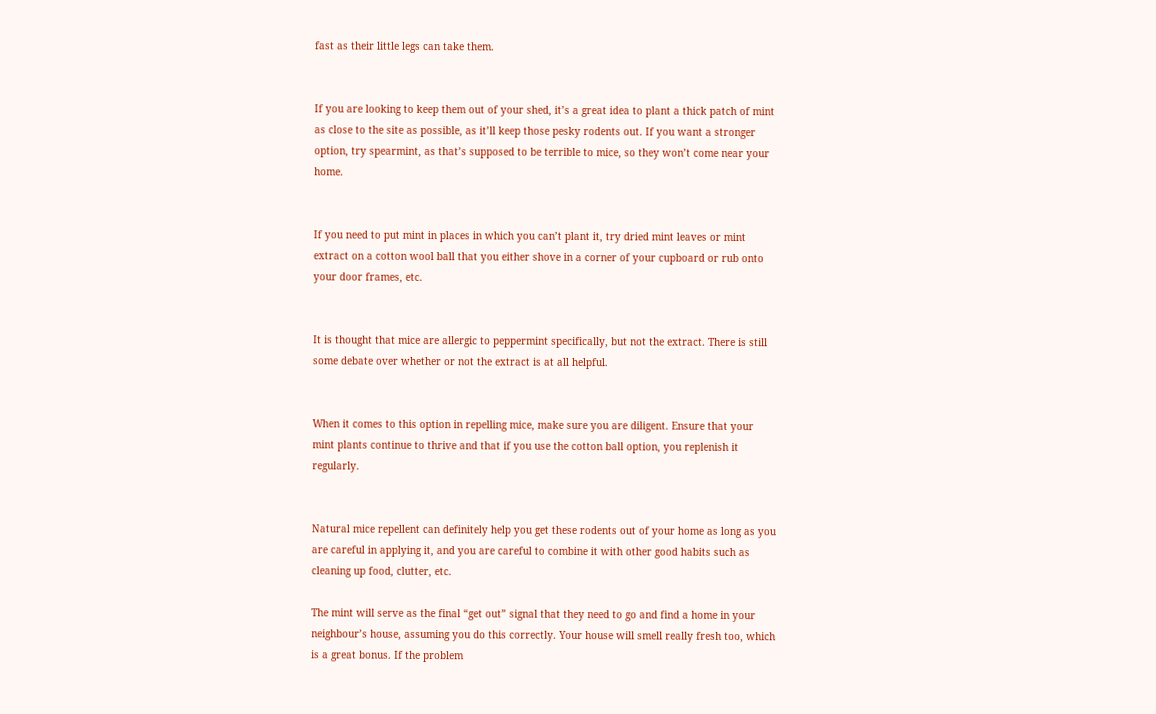fast as their little legs can take them.


If you are looking to keep them out of your shed, it’s a great idea to plant a thick patch of mint as close to the site as possible, as it’ll keep those pesky rodents out. If you want a stronger option, try spearmint, as that’s supposed to be terrible to mice, so they won’t come near your home.


If you need to put mint in places in which you can’t plant it, try dried mint leaves or mint extract on a cotton wool ball that you either shove in a corner of your cupboard or rub onto your door frames, etc.


It is thought that mice are allergic to peppermint specifically, but not the extract. There is still some debate over whether or not the extract is at all helpful.


When it comes to this option in repelling mice, make sure you are diligent. Ensure that your mint plants continue to thrive and that if you use the cotton ball option, you replenish it regularly.


Natural mice repellent can definitely help you get these rodents out of your home as long as you are careful in applying it, and you are careful to combine it with other good habits such as cleaning up food, clutter, etc.

The mint will serve as the final “get out” signal that they need to go and find a home in your neighbour’s house, assuming you do this correctly. Your house will smell really fresh too, which is a great bonus. If the problem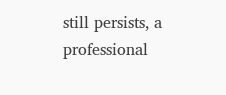still persists, a professional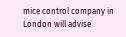mice control company in London will advise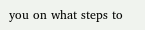you on what steps to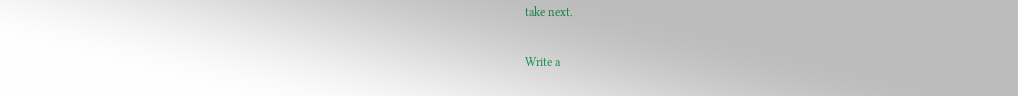take next.


Write a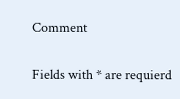Comment

Fields with * are requierd